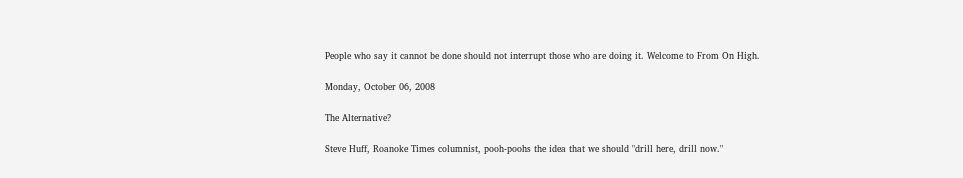People who say it cannot be done should not interrupt those who are doing it. Welcome to From On High.

Monday, October 06, 2008

The Alternative?

Steve Huff, Roanoke Times columnist, pooh-poohs the idea that we should "drill here, drill now."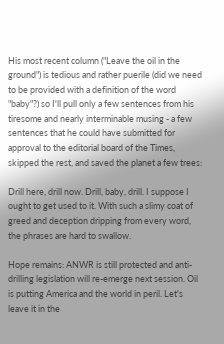His most recent column ("Leave the oil in the ground") is tedious and rather puerile (did we need to be provided with a definition of the word "baby"?) so I'll pull only a few sentences from his tiresome and nearly interminable musing - a few sentences that he could have submitted for approval to the editorial board of the Times, skipped the rest, and saved the planet a few trees:

Drill here, drill now. Drill, baby, drill. I suppose I ought to get used to it. With such a slimy coat of greed and deception dripping from every word, the phrases are hard to swallow.

Hope remains: ANWR is still protected and anti-drilling legislation will re-emerge next session. Oil is putting America and the world in peril. Let's leave it in the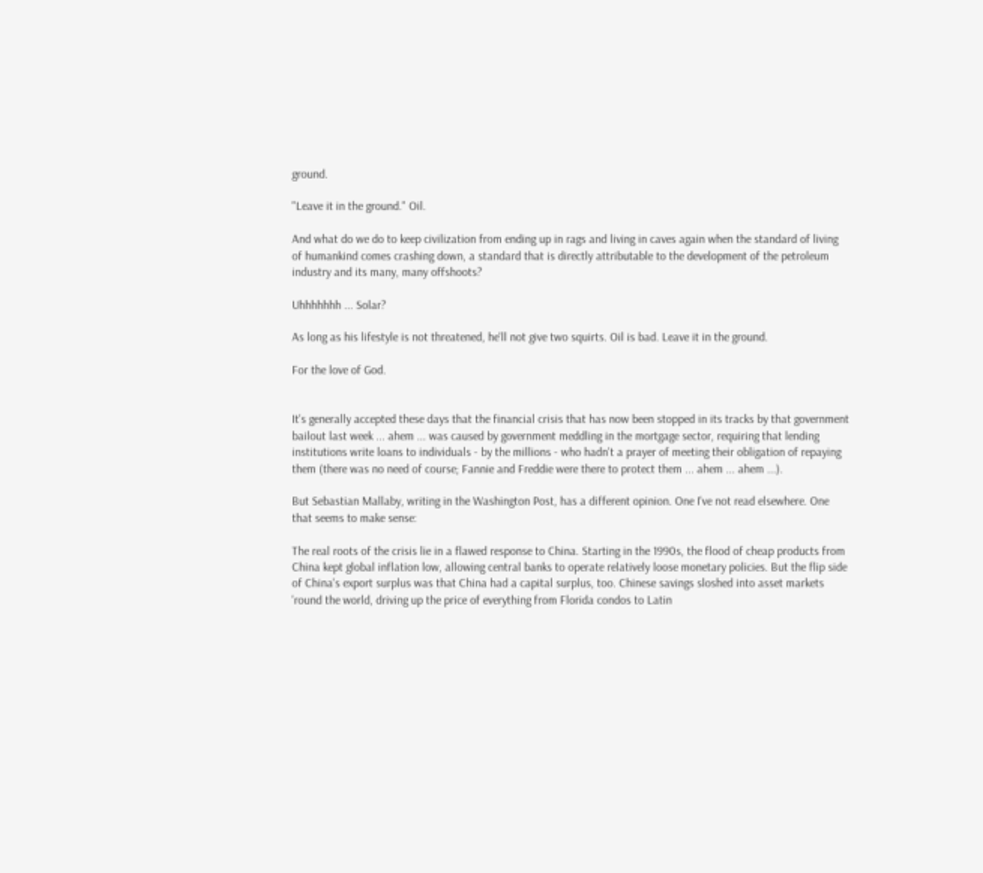ground.

"Leave it in the ground." Oil.

And what do we do to keep civilization from ending up in rags and living in caves again when the standard of living of humankind comes crashing down, a standard that is directly attributable to the development of the petroleum industry and its many, many offshoots?

Uhhhhhhh ... Solar?

As long as his lifestyle is not threatened, he'll not give two squirts. Oil is bad. Leave it in the ground.

For the love of God.


It's generally accepted these days that the financial crisis that has now been stopped in its tracks by that government bailout last week ... ahem ... was caused by government meddling in the mortgage sector, requiring that lending institutions write loans to individuals - by the millions - who hadn't a prayer of meeting their obligation of repaying them (there was no need of course; Fannie and Freddie were there to protect them ... ahem ... ahem ...).

But Sebastian Mallaby, writing in the Washington Post, has a different opinion. One I've not read elsewhere. One that seems to make sense:

The real roots of the crisis lie in a flawed response to China. Starting in the 1990s, the flood of cheap products from China kept global inflation low, allowing central banks to operate relatively loose monetary policies. But the flip side of China's export surplus was that China had a capital surplus, too. Chinese savings sloshed into asset markets 'round the world, driving up the price of everything from Florida condos to Latin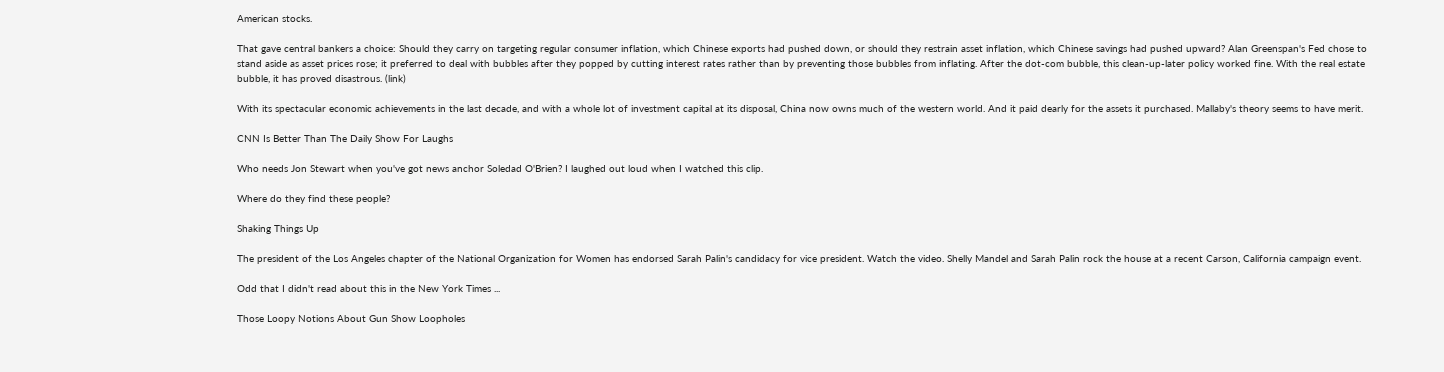American stocks.

That gave central bankers a choice: Should they carry on targeting regular consumer inflation, which Chinese exports had pushed down, or should they restrain asset inflation, which Chinese savings had pushed upward? Alan Greenspan's Fed chose to stand aside as asset prices rose; it preferred to deal with bubbles after they popped by cutting interest rates rather than by preventing those bubbles from inflating. After the dot-com bubble, this clean-up-later policy worked fine. With the real estate bubble, it has proved disastrous. (link)

With its spectacular economic achievements in the last decade, and with a whole lot of investment capital at its disposal, China now owns much of the western world. And it paid dearly for the assets it purchased. Mallaby's theory seems to have merit.

CNN Is Better Than The Daily Show For Laughs

Who needs Jon Stewart when you've got news anchor Soledad O'Brien? I laughed out loud when I watched this clip.

Where do they find these people?

Shaking Things Up

The president of the Los Angeles chapter of the National Organization for Women has endorsed Sarah Palin's candidacy for vice president. Watch the video. Shelly Mandel and Sarah Palin rock the house at a recent Carson, California campaign event.

Odd that I didn't read about this in the New York Times ...

Those Loopy Notions About Gun Show Loopholes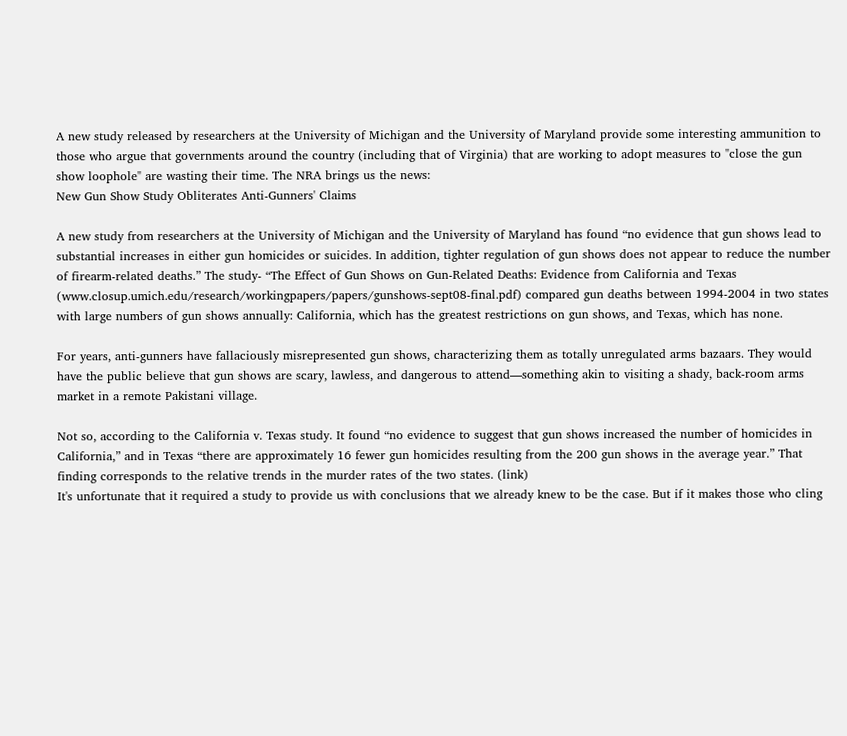A new study released by researchers at the University of Michigan and the University of Maryland provide some interesting ammunition to those who argue that governments around the country (including that of Virginia) that are working to adopt measures to "close the gun show loophole" are wasting their time. The NRA brings us the news:
New Gun Show Study Obliterates Anti-Gunners' Claims

A new study from researchers at the University of Michigan and the University of Maryland has found “no evidence that gun shows lead to substantial increases in either gun homicides or suicides. In addition, tighter regulation of gun shows does not appear to reduce the number of firearm-related deaths.” The study- “The Effect of Gun Shows on Gun-Related Deaths: Evidence from California and Texas (www.closup.umich.edu/research/workingpapers/papers/gunshows-sept08-final.pdf) compared gun deaths between 1994-2004 in two states with large numbers of gun shows annually: California, which has the greatest restrictions on gun shows, and Texas, which has none.

For years, anti-gunners have fallaciously misrepresented gun shows, characterizing them as totally unregulated arms bazaars. They would have the public believe that gun shows are scary, lawless, and dangerous to attend—something akin to visiting a shady, back-room arms market in a remote Pakistani village.

Not so, according to the California v. Texas study. It found “no evidence to suggest that gun shows increased the number of homicides in California,” and in Texas “there are approximately 16 fewer gun homicides resulting from the 200 gun shows in the average year.” That finding corresponds to the relative trends in the murder rates of the two states. (link)
It's unfortunate that it required a study to provide us with conclusions that we already knew to be the case. But if it makes those who cling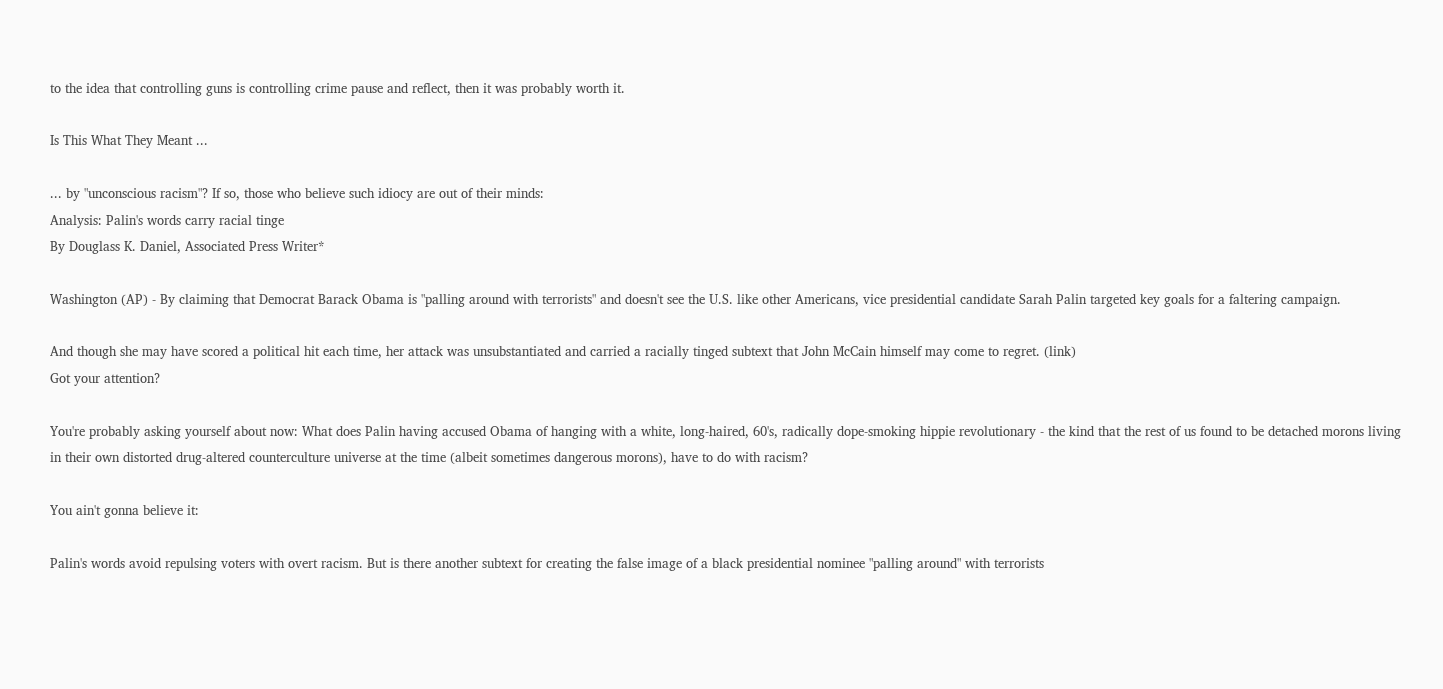to the idea that controlling guns is controlling crime pause and reflect, then it was probably worth it.

Is This What They Meant ...

... by "unconscious racism"? If so, those who believe such idiocy are out of their minds:
Analysis: Palin's words carry racial tinge
By Douglass K. Daniel, Associated Press Writer*

Washington (AP) - By claiming that Democrat Barack Obama is "palling around with terrorists" and doesn't see the U.S. like other Americans, vice presidential candidate Sarah Palin targeted key goals for a faltering campaign.

And though she may have scored a political hit each time, her attack was unsubstantiated and carried a racially tinged subtext that John McCain himself may come to regret. (link)
Got your attention?

You're probably asking yourself about now: What does Palin having accused Obama of hanging with a white, long-haired, 60's, radically dope-smoking hippie revolutionary - the kind that the rest of us found to be detached morons living in their own distorted drug-altered counterculture universe at the time (albeit sometimes dangerous morons), have to do with racism?

You ain't gonna believe it:

Palin's words avoid repulsing voters with overt racism. But is there another subtext for creating the false image of a black presidential nominee "palling around" with terrorists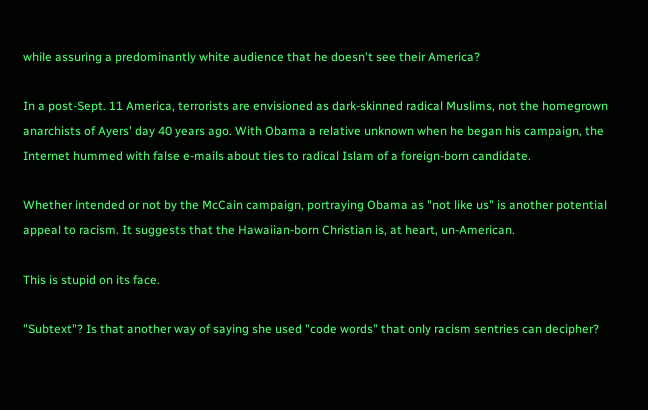while assuring a predominantly white audience that he doesn't see their America?

In a post-Sept. 11 America, terrorists are envisioned as dark-skinned radical Muslims, not the homegrown anarchists of Ayers' day 40 years ago. With Obama a relative unknown when he began his campaign, the Internet hummed with false e-mails about ties to radical Islam of a foreign-born candidate.

Whether intended or not by the McCain campaign, portraying Obama as "not like us" is another potential appeal to racism. It suggests that the Hawaiian-born Christian is, at heart, un-American.

This is stupid on its face.

"Subtext"? Is that another way of saying she used "code words" that only racism sentries can decipher?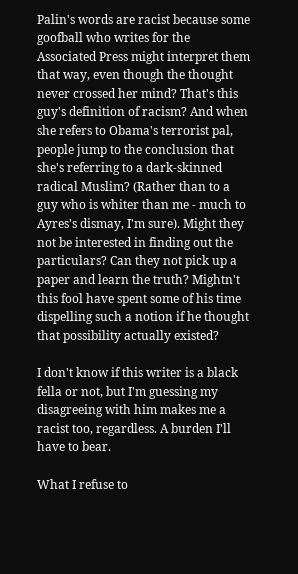Palin's words are racist because some goofball who writes for the Associated Press might interpret them that way, even though the thought never crossed her mind? That's this guy's definition of racism? And when she refers to Obama's terrorist pal, people jump to the conclusion that she's referring to a dark-skinned radical Muslim? (Rather than to a guy who is whiter than me - much to Ayres's dismay, I'm sure). Might they not be interested in finding out the particulars? Can they not pick up a paper and learn the truth? Mightn't this fool have spent some of his time dispelling such a notion if he thought that possibility actually existed?

I don't know if this writer is a black fella or not, but I'm guessing my disagreeing with him makes me a racist too, regardless. A burden I'll have to bear.

What I refuse to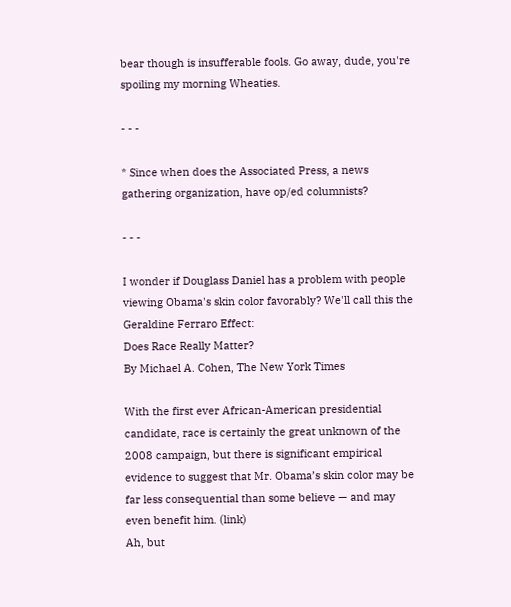bear though is insufferable fools. Go away, dude, you're spoiling my morning Wheaties.

- - -

* Since when does the Associated Press, a news gathering organization, have op/ed columnists?

- - -

I wonder if Douglass Daniel has a problem with people viewing Obama's skin color favorably? We'll call this the Geraldine Ferraro Effect:
Does Race Really Matter?
By Michael A. Cohen, The New York Times

With the first ever African-American presidential candidate, race is certainly the great unknown of the 2008 campaign, but there is significant empirical evidence to suggest that Mr. Obama’s skin color may be far less consequential than some believe — and may even benefit him. (link)
Ah, but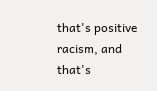that's positive racism, and that's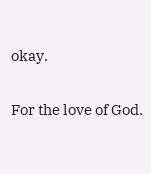okay.

For the love of God.